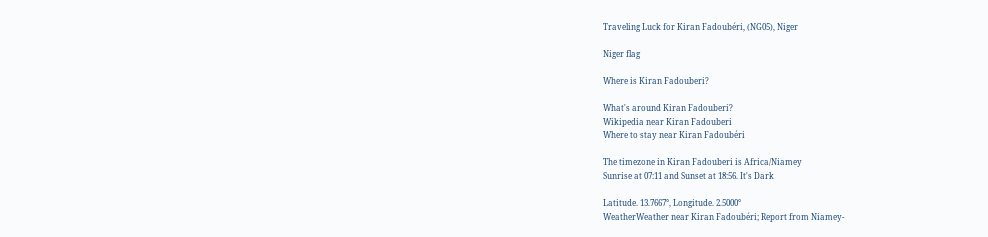Traveling Luck for Kiran Fadoubéri, (NG05), Niger

Niger flag

Where is Kiran Fadouberi?

What's around Kiran Fadouberi?
Wikipedia near Kiran Fadouberi
Where to stay near Kiran Fadoubéri

The timezone in Kiran Fadouberi is Africa/Niamey
Sunrise at 07:11 and Sunset at 18:56. It's Dark

Latitude. 13.7667°, Longitude. 2.5000°
WeatherWeather near Kiran Fadoubéri; Report from Niamey-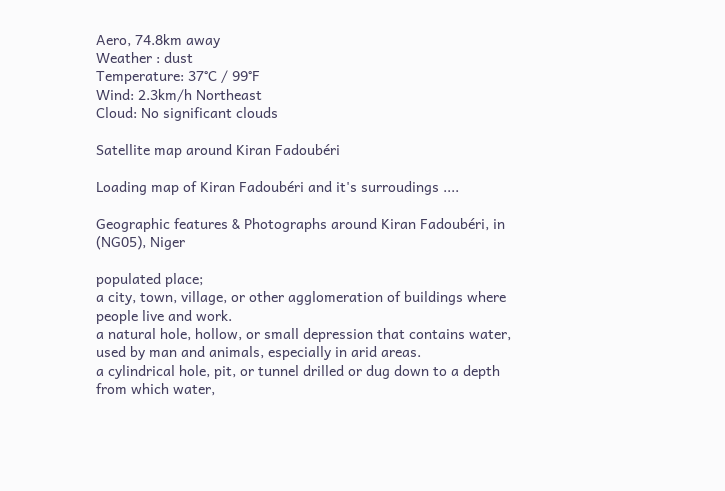Aero, 74.8km away
Weather : dust
Temperature: 37°C / 99°F
Wind: 2.3km/h Northeast
Cloud: No significant clouds

Satellite map around Kiran Fadoubéri

Loading map of Kiran Fadoubéri and it's surroudings ....

Geographic features & Photographs around Kiran Fadoubéri, in (NG05), Niger

populated place;
a city, town, village, or other agglomeration of buildings where people live and work.
a natural hole, hollow, or small depression that contains water, used by man and animals, especially in arid areas.
a cylindrical hole, pit, or tunnel drilled or dug down to a depth from which water,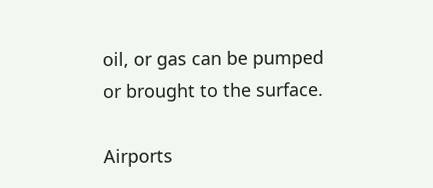oil, or gas can be pumped or brought to the surface.

Airports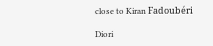close to Kiran Fadoubéri

Diori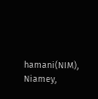hamani(NIM), Niamey,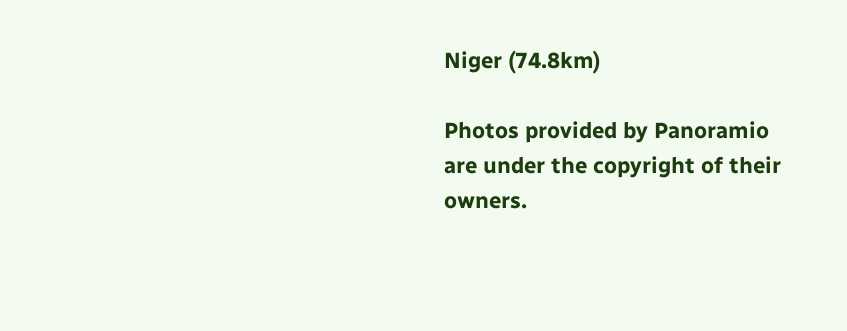Niger (74.8km)

Photos provided by Panoramio are under the copyright of their owners.